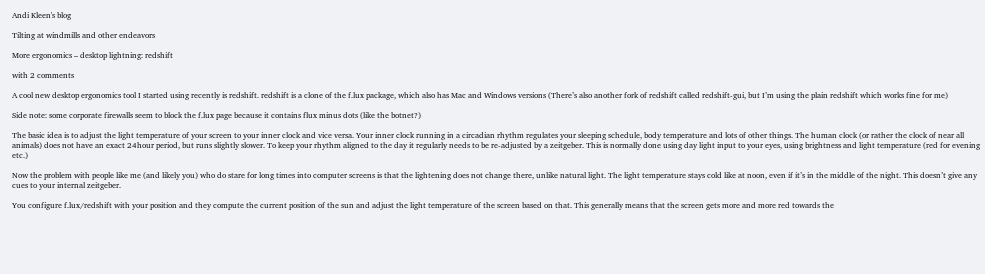Andi Kleen's blog

Tilting at windmills and other endeavors

More ergonomics – desktop lightning: redshift

with 2 comments

A cool new desktop ergonomics tool I started using recently is redshift. redshift is a clone of the f.lux package, which also has Mac and Windows versions (There’s also another fork of redshift called redshift-gui, but I’m using the plain redshift which works fine for me)

Side note: some corporate firewalls seem to block the f.lux page because it contains flux minus dots (like the botnet?)

The basic idea is to adjust the light temperature of your screen to your inner clock and vice versa. Your inner clock running in a circadian rhythm regulates your sleeping schedule, body temperature and lots of other things. The human clock (or rather the clock of near all animals) does not have an exact 24hour period, but runs slightly slower. To keep your rhythm aligned to the day it regularly needs to be re-adjusted by a zeitgeber. This is normally done using day light input to your eyes, using brightness and light temperature (red for evening etc.)

Now the problem with people like me (and likely you) who do stare for long times into computer screens is that the lightening does not change there, unlike natural light. The light temperature stays cold like at noon, even if it’s in the middle of the night. This doesn’t give any cues to your internal zeitgeber.

You configure f.lux/redshift with your position and they compute the current position of the sun and adjust the light temperature of the screen based on that. This generally means that the screen gets more and more red towards the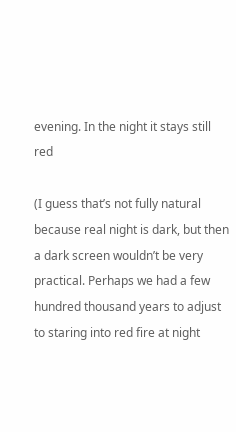evening. In the night it stays still red

(I guess that’s not fully natural because real night is dark, but then a dark screen wouldn’t be very practical. Perhaps we had a few hundred thousand years to adjust to staring into red fire at night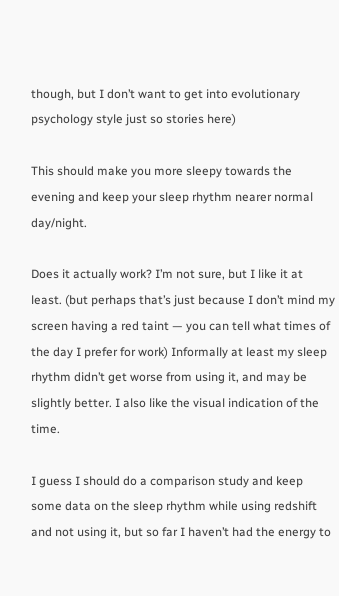though, but I don’t want to get into evolutionary psychology style just so stories here)

This should make you more sleepy towards the evening and keep your sleep rhythm nearer normal day/night.

Does it actually work? I’m not sure, but I like it at least. (but perhaps that’s just because I don’t mind my screen having a red taint — you can tell what times of the day I prefer for work) Informally at least my sleep rhythm didn’t get worse from using it, and may be slightly better. I also like the visual indication of the time.

I guess I should do a comparison study and keep some data on the sleep rhythm while using redshift and not using it, but so far I haven’t had the energy to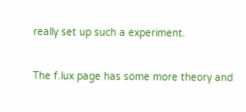really set up such a experiment.

The f.lux page has some more theory and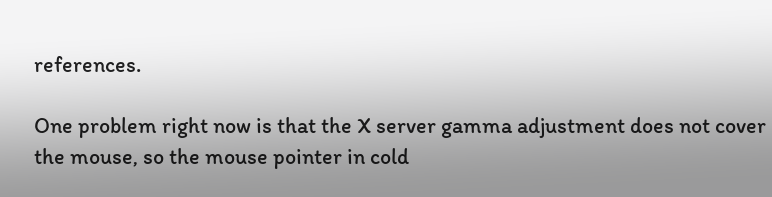references.

One problem right now is that the X server gamma adjustment does not cover the mouse, so the mouse pointer in cold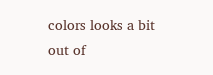colors looks a bit out of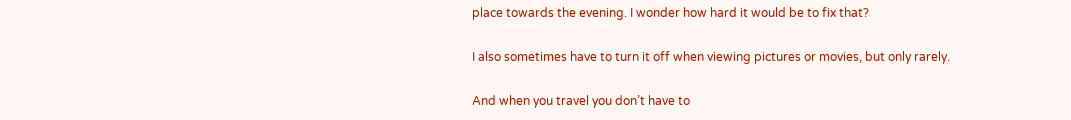place towards the evening. I wonder how hard it would be to fix that?

I also sometimes have to turn it off when viewing pictures or movies, but only rarely.

And when you travel you don’t have to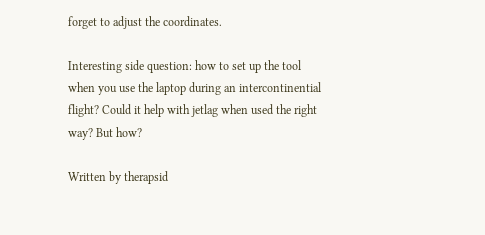forget to adjust the coordinates.

Interesting side question: how to set up the tool when you use the laptop during an intercontinential flight? Could it help with jetlag when used the right way? But how?

Written by therapsid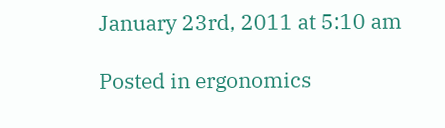January 23rd, 2011 at 5:10 am

Posted in ergonomics